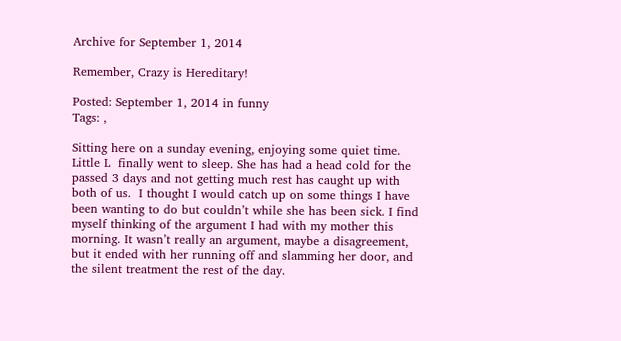Archive for September 1, 2014

Remember, Crazy is Hereditary!

Posted: September 1, 2014 in funny
Tags: ,

Sitting here on a sunday evening, enjoying some quiet time. Little L  finally went to sleep. She has had a head cold for the passed 3 days and not getting much rest has caught up with both of us.  I thought I would catch up on some things I have been wanting to do but couldn’t while she has been sick. I find myself thinking of the argument I had with my mother this morning. It wasn’t really an argument, maybe a disagreement, but it ended with her running off and slamming her door, and the silent treatment the rest of the day.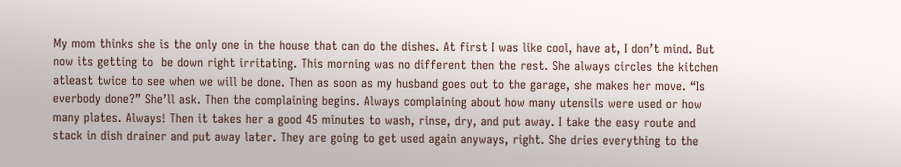My mom thinks she is the only one in the house that can do the dishes. At first I was like cool, have at, I don’t mind. But now its getting to  be down right irritating. This morning was no different then the rest. She always circles the kitchen atleast twice to see when we will be done. Then as soon as my husband goes out to the garage, she makes her move. “Is everbody done?” She’ll ask. Then the complaining begins. Always complaining about how many utensils were used or how many plates. Always! Then it takes her a good 45 minutes to wash, rinse, dry, and put away. I take the easy route and stack in dish drainer and put away later. They are going to get used again anyways, right. She dries everything to the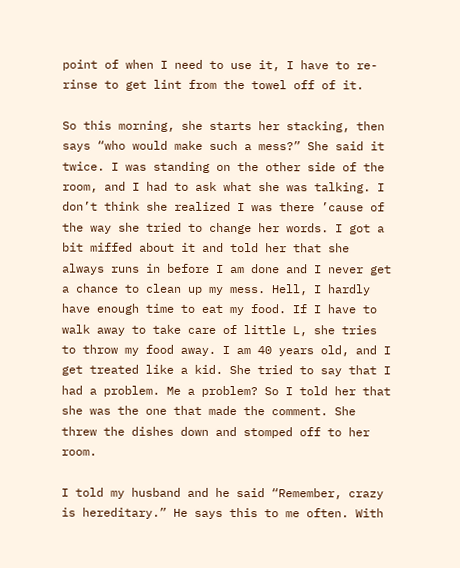point of when I need to use it, I have to re-rinse to get lint from the towel off of it.

So this morning, she starts her stacking, then says “who would make such a mess?” She said it twice. I was standing on the other side of the room, and I had to ask what she was talking. I don’t think she realized I was there ’cause of the way she tried to change her words. I got a bit miffed about it and told her that she always runs in before I am done and I never get a chance to clean up my mess. Hell, I hardly have enough time to eat my food. If I have to walk away to take care of little L, she tries to throw my food away. I am 40 years old, and I get treated like a kid. She tried to say that I had a problem. Me a problem? So I told her that she was the one that made the comment. She threw the dishes down and stomped off to her room.

I told my husband and he said “Remember, crazy is hereditary.” He says this to me often. With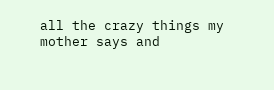all the crazy things my mother says and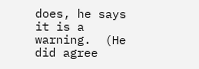does, he says it is a warning.  (He did agree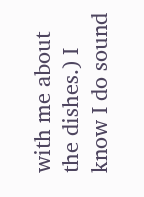with me about the dishes.) I know I do sound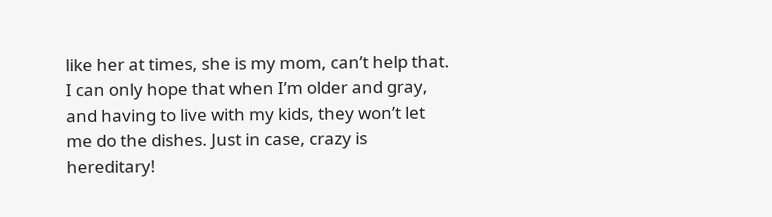like her at times, she is my mom, can’t help that. I can only hope that when I’m older and gray, and having to live with my kids, they won’t let me do the dishes. Just in case, crazy is hereditary!